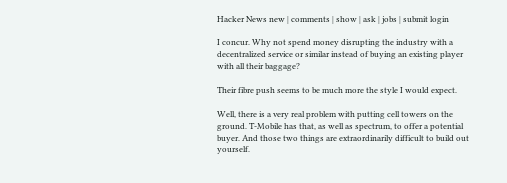Hacker News new | comments | show | ask | jobs | submit login

I concur. Why not spend money disrupting the industry with a decentralized service or similar instead of buying an existing player with all their baggage?

Their fibre push seems to be much more the style I would expect.

Well, there is a very real problem with putting cell towers on the ground. T-Mobile has that, as well as spectrum, to offer a potential buyer. And those two things are extraordinarily difficult to build out yourself.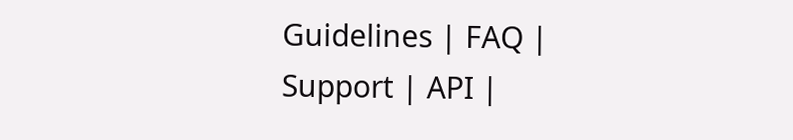Guidelines | FAQ | Support | API |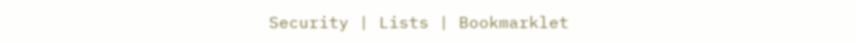Security | Lists | Bookmarklet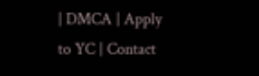| DMCA | Apply to YC | Contact